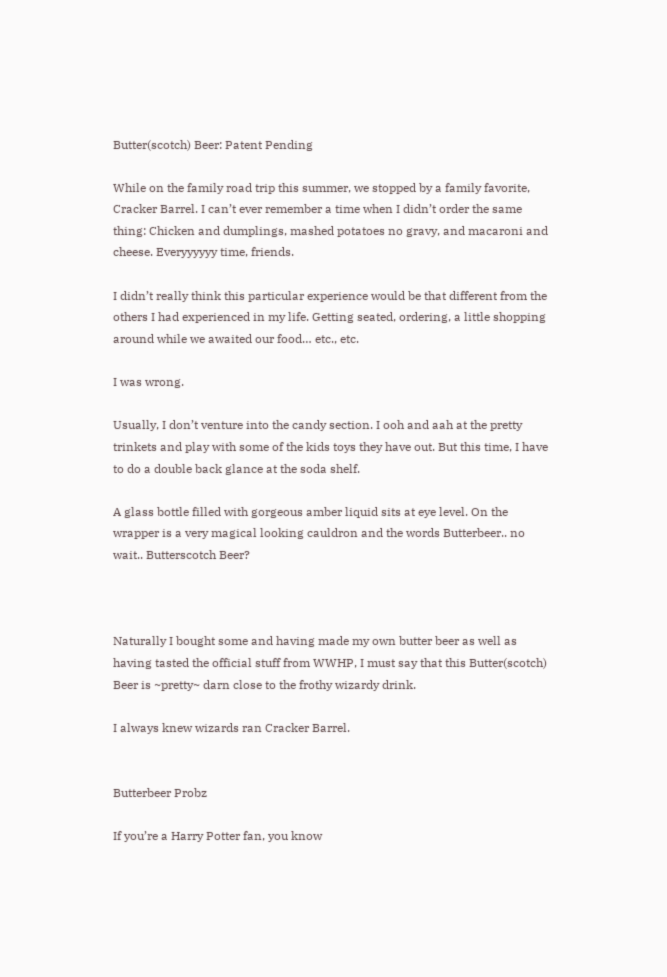Butter(scotch) Beer: Patent Pending

While on the family road trip this summer, we stopped by a family favorite, Cracker Barrel. I can’t ever remember a time when I didn’t order the same thing: Chicken and dumplings, mashed potatoes no gravy, and macaroni and cheese. Everyyyyyy time, friends.

I didn’t really think this particular experience would be that different from the others I had experienced in my life. Getting seated, ordering, a little shopping around while we awaited our food… etc., etc.

I was wrong.

Usually, I don’t venture into the candy section. I ooh and aah at the pretty trinkets and play with some of the kids toys they have out. But this time, I have to do a double back glance at the soda shelf.

A glass bottle filled with gorgeous amber liquid sits at eye level. On the wrapper is a very magical looking cauldron and the words Butterbeer.. no wait.. Butterscotch Beer?



Naturally I bought some and having made my own butter beer as well as having tasted the official stuff from WWHP, I must say that this Butter(scotch) Beer is ~pretty~ darn close to the frothy wizardy drink.

I always knew wizards ran Cracker Barrel.


Butterbeer Probz

If you’re a Harry Potter fan, you know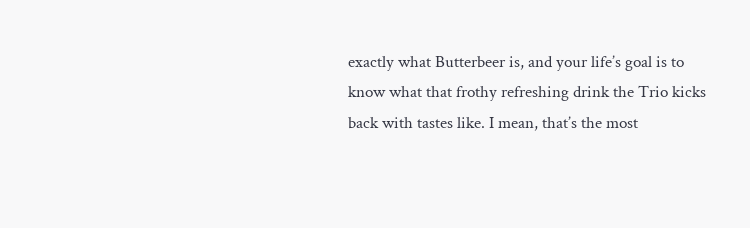exactly what Butterbeer is, and your life’s goal is to know what that frothy refreshing drink the Trio kicks back with tastes like. I mean, that’s the most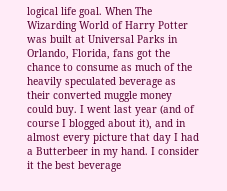logical life goal. When The Wizarding World of Harry Potter was built at Universal Parks in Orlando, Florida, fans got the chance to consume as much of the heavily speculated beverage as their converted muggle money could buy. I went last year (and of course I blogged about it), and in almost every picture that day I had a Butterbeer in my hand. I consider it the best beverage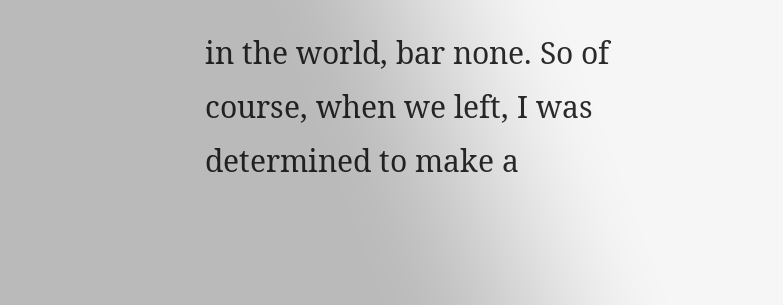in the world, bar none. So of course, when we left, I was determined to make a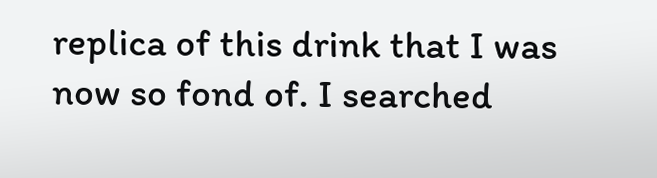replica of this drink that I was now so fond of. I searched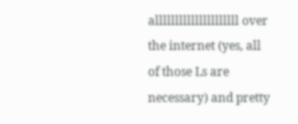alllllllllllllllllllll over the internet (yes, all of those Ls are necessary) and pretty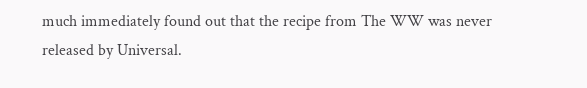much immediately found out that the recipe from The WW was never released by Universal.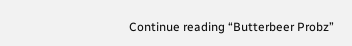Continue reading “Butterbeer Probz”